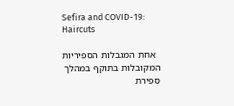Sefira and COVID-19: Haircuts

  אחת המגבלות הספיריות המקובלות בתוקף במהלך ספירת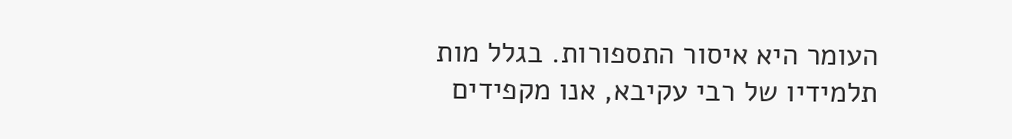העומר היא איסור התספורות. בגלל מות תלמידיו של רבי עקיבא, אנו מקפידים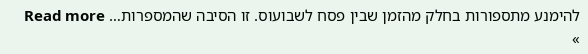להימנע מתספורות בחלק מהזמן שבין פסח לשבועוס. זו הסיבה שהמספרות… Read more »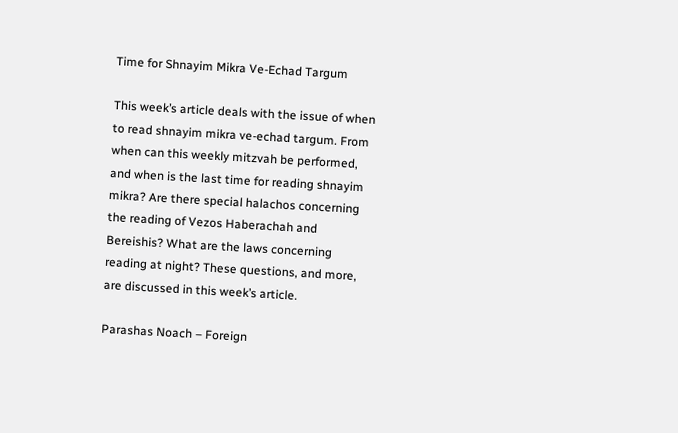Time for Shnayim Mikra Ve-Echad Targum

This week’s article deals with the issue of when to read shnayim mikra ve-echad targum. From when can this weekly mitzvah be performed, and when is the last time for reading shnayim mikra? Are there special halachos concerning the reading of Vezos Haberachah and Bereishis? What are the laws concerning reading at night? These questions, and more, are discussed in this week’s article.

Parashas Noach – Foreign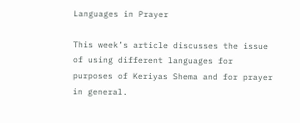Languages in Prayer

This week’s article discusses the issue of using different languages for purposes of Keriyas Shema and for prayer in general.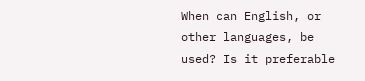When can English, or other languages, be used? Is it preferable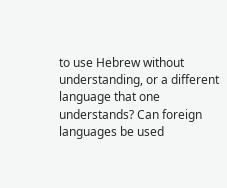to use Hebrew without understanding, or a different language that one understands? Can foreign languages be used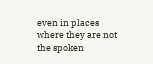even in places where they are not the spoken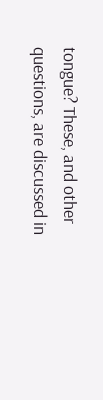tongue? These, and other questions, are discussed in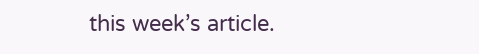this week’s article.